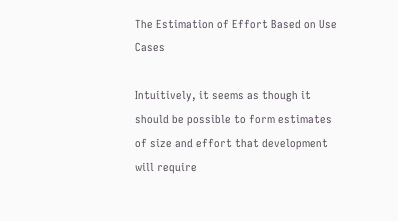The Estimation of Effort Based on Use Cases

Intuitively, it seems as though it should be possible to form estimates of size and effort that development will require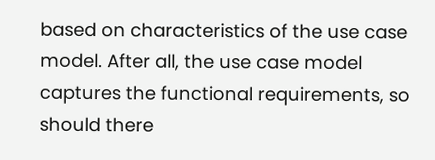based on characteristics of the use case model. After all, the use case model captures the functional requirements, so should there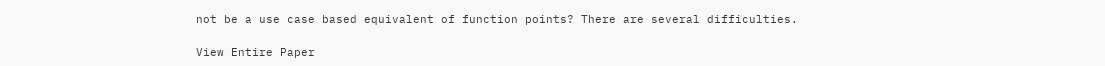not be a use case based equivalent of function points? There are several difficulties.

View Entire Paper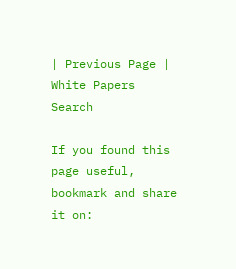| Previous Page | White Papers Search

If you found this page useful, bookmark and share it on: